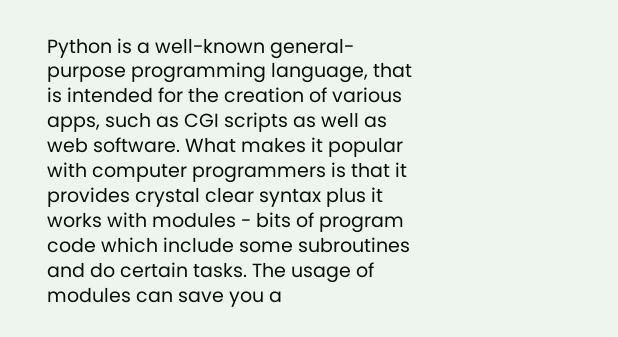Python is a well-known general-purpose programming language, that is intended for the creation of various apps, such as CGI scripts as well as web software. What makes it popular with computer programmers is that it provides crystal clear syntax plus it works with modules - bits of program code which include some subroutines and do certain tasks. The usage of modules can save you a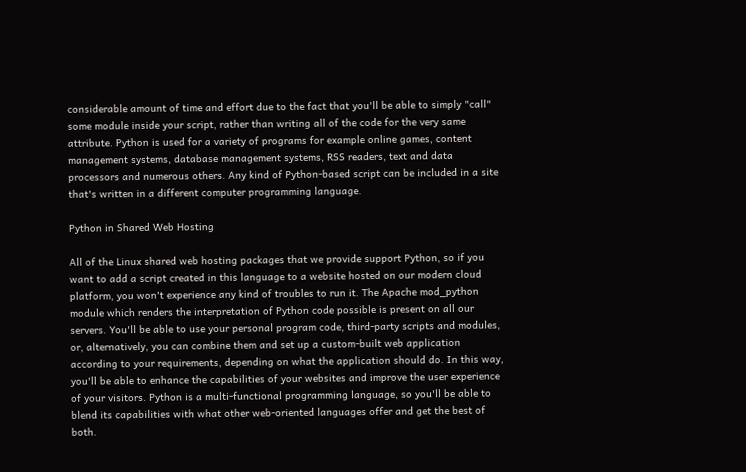considerable amount of time and effort due to the fact that you'll be able to simply "call" some module inside your script, rather than writing all of the code for the very same attribute. Python is used for a variety of programs for example online games, content management systems, database management systems, RSS readers, text and data processors and numerous others. Any kind of Python-based script can be included in a site that's written in a different computer programming language.

Python in Shared Web Hosting

All of the Linux shared web hosting packages that we provide support Python, so if you want to add a script created in this language to a website hosted on our modern cloud platform, you won't experience any kind of troubles to run it. The Apache mod_python module which renders the interpretation of Python code possible is present on all our servers. You'll be able to use your personal program code, third-party scripts and modules, or, alternatively, you can combine them and set up a custom-built web application according to your requirements, depending on what the application should do. In this way, you'll be able to enhance the capabilities of your websites and improve the user experience of your visitors. Python is a multi-functional programming language, so you'll be able to blend its capabilities with what other web-oriented languages offer and get the best of both.